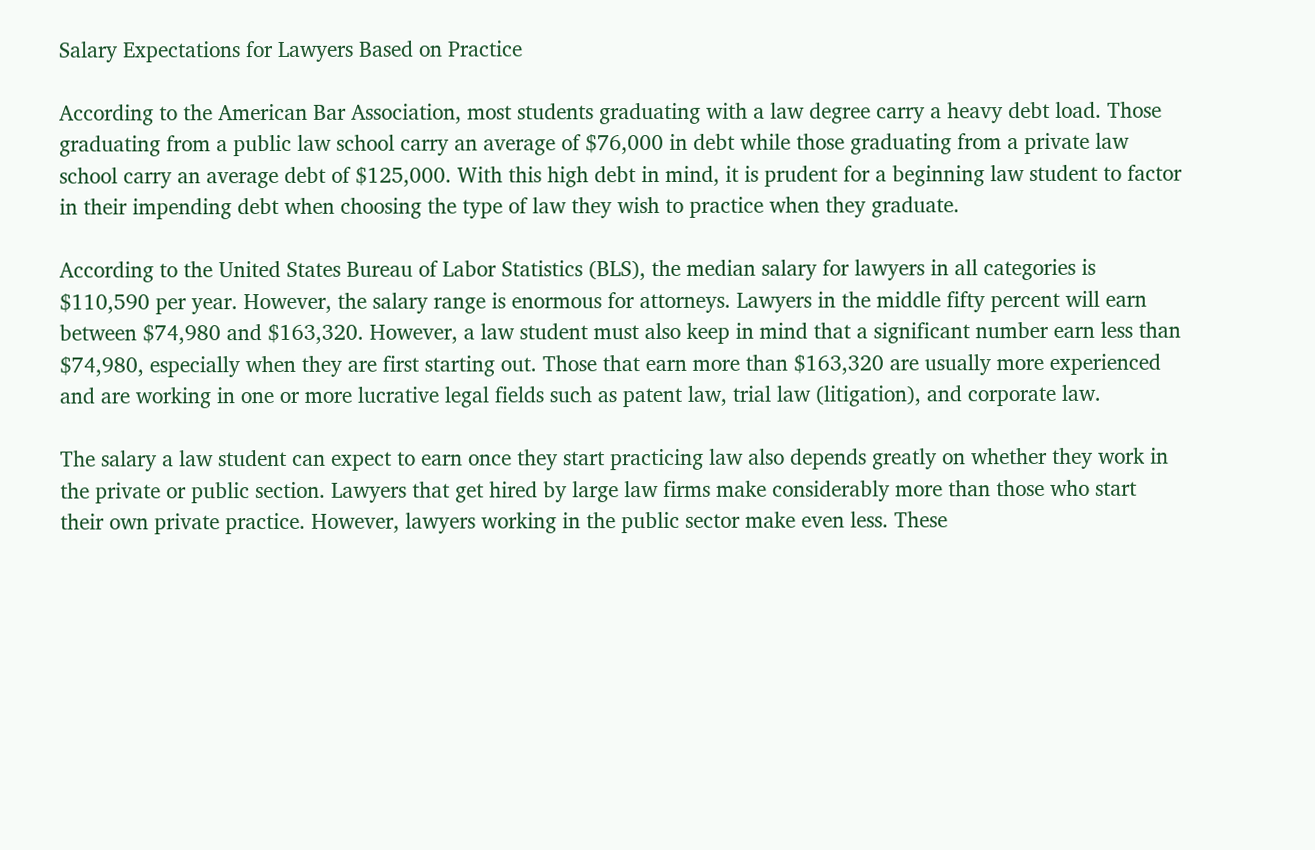Salary Expectations for Lawyers Based on Practice

According to the American Bar Association, most students graduating with a law degree carry a heavy debt load. Those graduating from a public law school carry an average of $76,000 in debt while those graduating from a private law school carry an average debt of $125,000. With this high debt in mind, it is prudent for a beginning law student to factor in their impending debt when choosing the type of law they wish to practice when they graduate.

According to the United States Bureau of Labor Statistics (BLS), the median salary for lawyers in all categories is $110,590 per year. However, the salary range is enormous for attorneys. Lawyers in the middle fifty percent will earn between $74,980 and $163,320. However, a law student must also keep in mind that a significant number earn less than $74,980, especially when they are first starting out. Those that earn more than $163,320 are usually more experienced and are working in one or more lucrative legal fields such as patent law, trial law (litigation), and corporate law.

The salary a law student can expect to earn once they start practicing law also depends greatly on whether they work in the private or public section. Lawyers that get hired by large law firms make considerably more than those who start their own private practice. However, lawyers working in the public sector make even less. These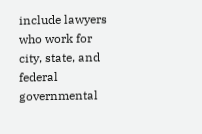include lawyers who work for city, state, and federal governmental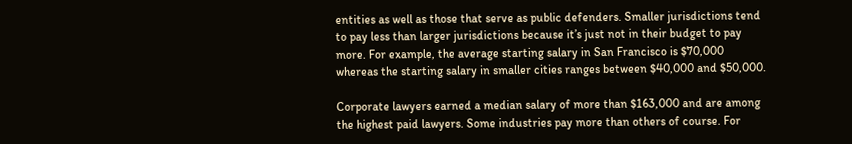entities as well as those that serve as public defenders. Smaller jurisdictions tend to pay less than larger jurisdictions because it’s just not in their budget to pay more. For example, the average starting salary in San Francisco is $70,000 whereas the starting salary in smaller cities ranges between $40,000 and $50,000.

Corporate lawyers earned a median salary of more than $163,000 and are among the highest paid lawyers. Some industries pay more than others of course. For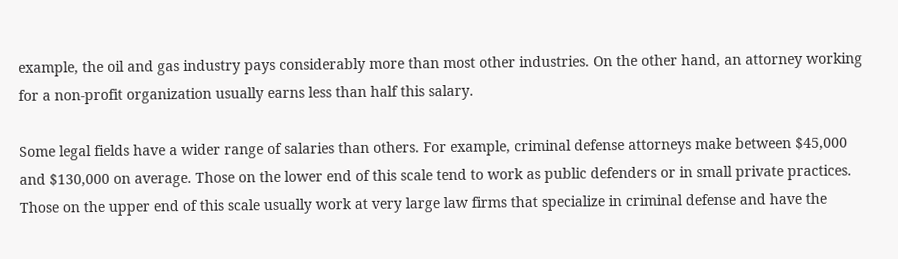example, the oil and gas industry pays considerably more than most other industries. On the other hand, an attorney working for a non-profit organization usually earns less than half this salary.

Some legal fields have a wider range of salaries than others. For example, criminal defense attorneys make between $45,000 and $130,000 on average. Those on the lower end of this scale tend to work as public defenders or in small private practices. Those on the upper end of this scale usually work at very large law firms that specialize in criminal defense and have the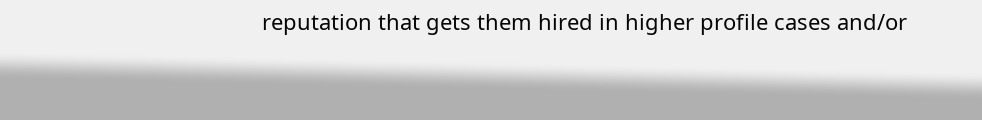reputation that gets them hired in higher profile cases and/or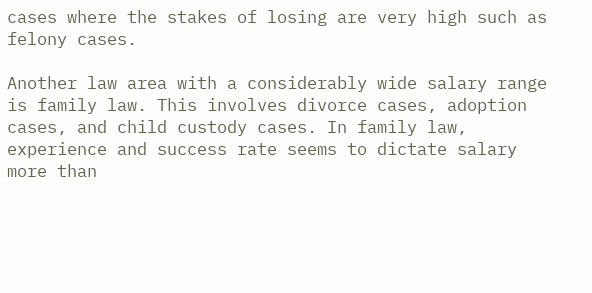cases where the stakes of losing are very high such as felony cases.

Another law area with a considerably wide salary range is family law. This involves divorce cases, adoption cases, and child custody cases. In family law, experience and success rate seems to dictate salary more than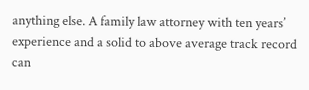anything else. A family law attorney with ten years’ experience and a solid to above average track record can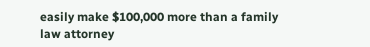easily make $100,000 more than a family law attorney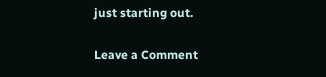just starting out.

Leave a Comment